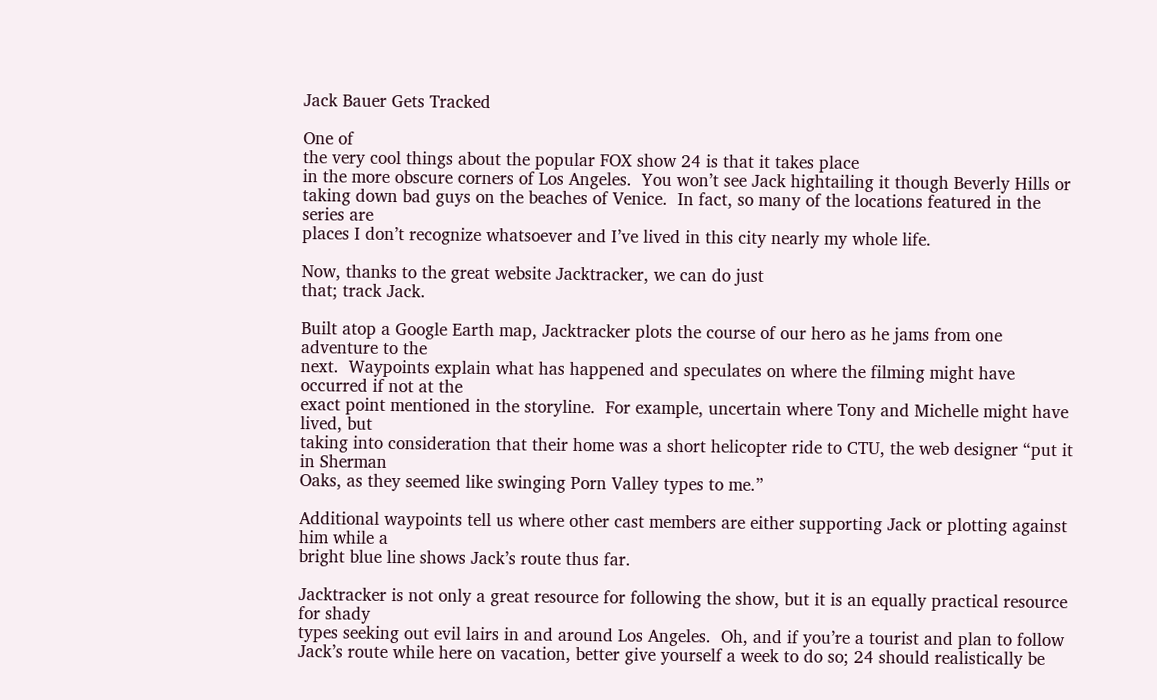Jack Bauer Gets Tracked

One of
the very cool things about the popular FOX show 24 is that it takes place
in the more obscure corners of Los Angeles.  You won’t see Jack hightailing it though Beverly Hills or
taking down bad guys on the beaches of Venice.  In fact, so many of the locations featured in the series are
places I don’t recognize whatsoever and I’ve lived in this city nearly my whole life.

Now, thanks to the great website Jacktracker, we can do just
that; track Jack.

Built atop a Google Earth map, Jacktracker plots the course of our hero as he jams from one adventure to the
next.  Waypoints explain what has happened and speculates on where the filming might have occurred if not at the
exact point mentioned in the storyline.  For example, uncertain where Tony and Michelle might have lived, but
taking into consideration that their home was a short helicopter ride to CTU, the web designer “put it in Sherman
Oaks, as they seemed like swinging Porn Valley types to me.”

Additional waypoints tell us where other cast members are either supporting Jack or plotting against him while a
bright blue line shows Jack’s route thus far.

Jacktracker is not only a great resource for following the show, but it is an equally practical resource for shady
types seeking out evil lairs in and around Los Angeles.  Oh, and if you’re a tourist and plan to follow
Jack’s route while here on vacation, better give yourself a week to do so; 24 should realistically be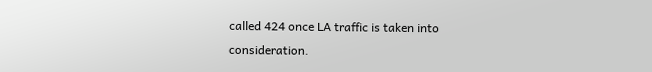called 424 once LA traffic is taken into consideration.